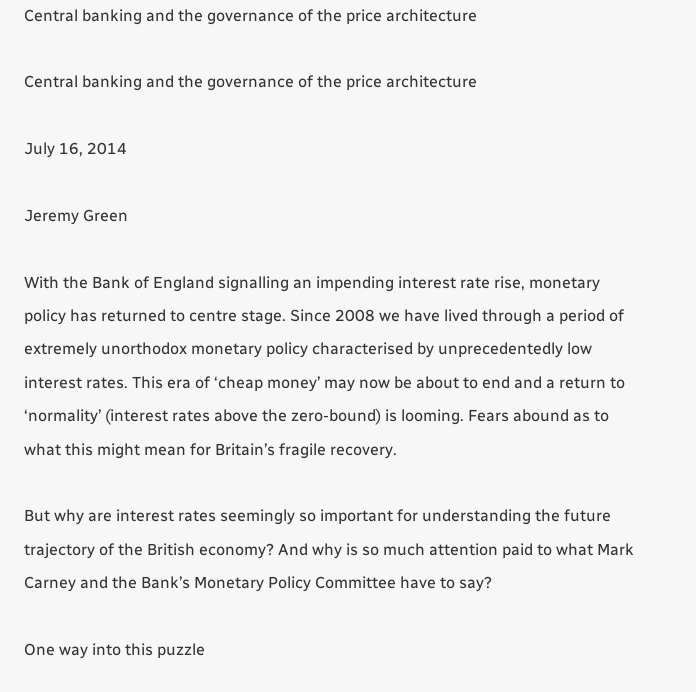Central banking and the governance of the price architecture

Central banking and the governance of the price architecture

July 16, 2014

Jeremy Green

With the Bank of England signalling an impending interest rate rise, monetary policy has returned to centre stage. Since 2008 we have lived through a period of extremely unorthodox monetary policy characterised by unprecedentedly low interest rates. This era of ‘cheap money’ may now be about to end and a return to ‘normality’ (interest rates above the zero-bound) is looming. Fears abound as to what this might mean for Britain’s fragile recovery.

But why are interest rates seemingly so important for understanding the future trajectory of the British economy? And why is so much attention paid to what Mark Carney and the Bank’s Monetary Policy Committee have to say?

One way into this puzzle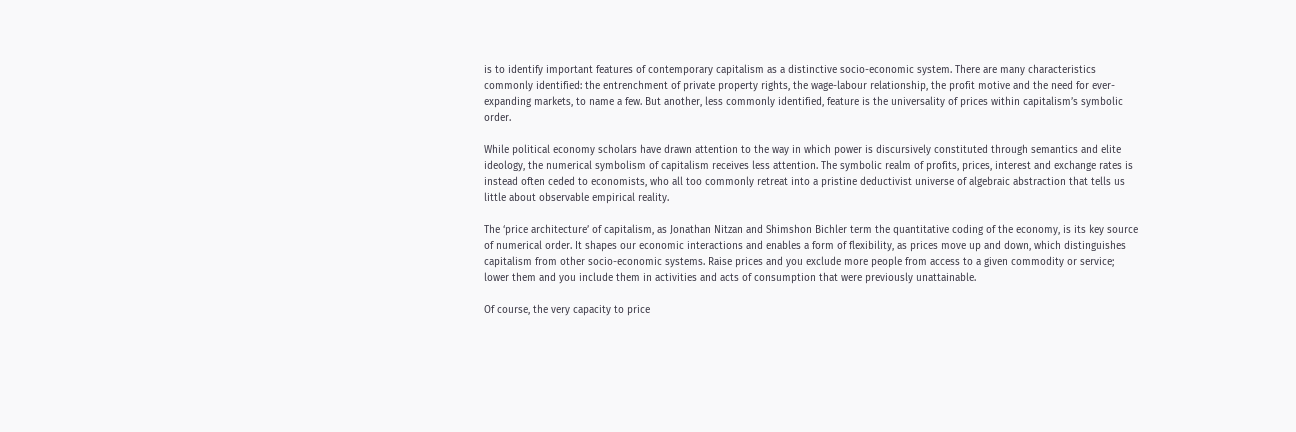is to identify important features of contemporary capitalism as a distinctive socio-economic system. There are many characteristics commonly identified: the entrenchment of private property rights, the wage-labour relationship, the profit motive and the need for ever-expanding markets, to name a few. But another, less commonly identified, feature is the universality of prices within capitalism’s symbolic order.

While political economy scholars have drawn attention to the way in which power is discursively constituted through semantics and elite ideology, the numerical symbolism of capitalism receives less attention. The symbolic realm of profits, prices, interest and exchange rates is instead often ceded to economists, who all too commonly retreat into a pristine deductivist universe of algebraic abstraction that tells us little about observable empirical reality.

The ‘price architecture’ of capitalism, as Jonathan Nitzan and Shimshon Bichler term the quantitative coding of the economy, is its key source of numerical order. It shapes our economic interactions and enables a form of flexibility, as prices move up and down, which distinguishes capitalism from other socio-economic systems. Raise prices and you exclude more people from access to a given commodity or service; lower them and you include them in activities and acts of consumption that were previously unattainable.

Of course, the very capacity to price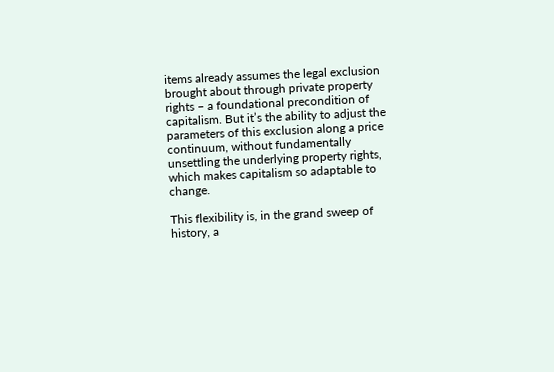items already assumes the legal exclusion brought about through private property rights – a foundational precondition of capitalism. But it’s the ability to adjust the parameters of this exclusion along a price continuum, without fundamentally unsettling the underlying property rights, which makes capitalism so adaptable to change.

This flexibility is, in the grand sweep of history, a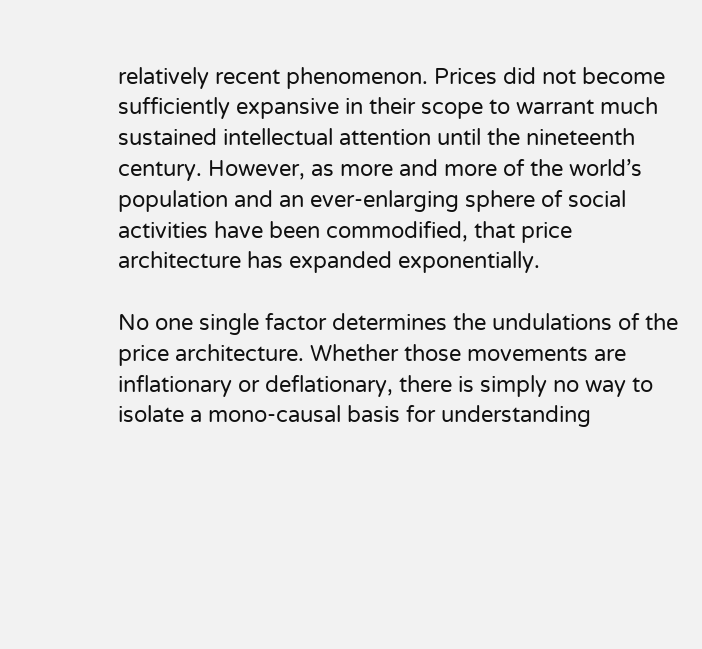relatively recent phenomenon. Prices did not become sufficiently expansive in their scope to warrant much sustained intellectual attention until the nineteenth century. However, as more and more of the world’s population and an ever-enlarging sphere of social activities have been commodified, that price architecture has expanded exponentially.

No one single factor determines the undulations of the price architecture. Whether those movements are inflationary or deflationary, there is simply no way to isolate a mono-causal basis for understanding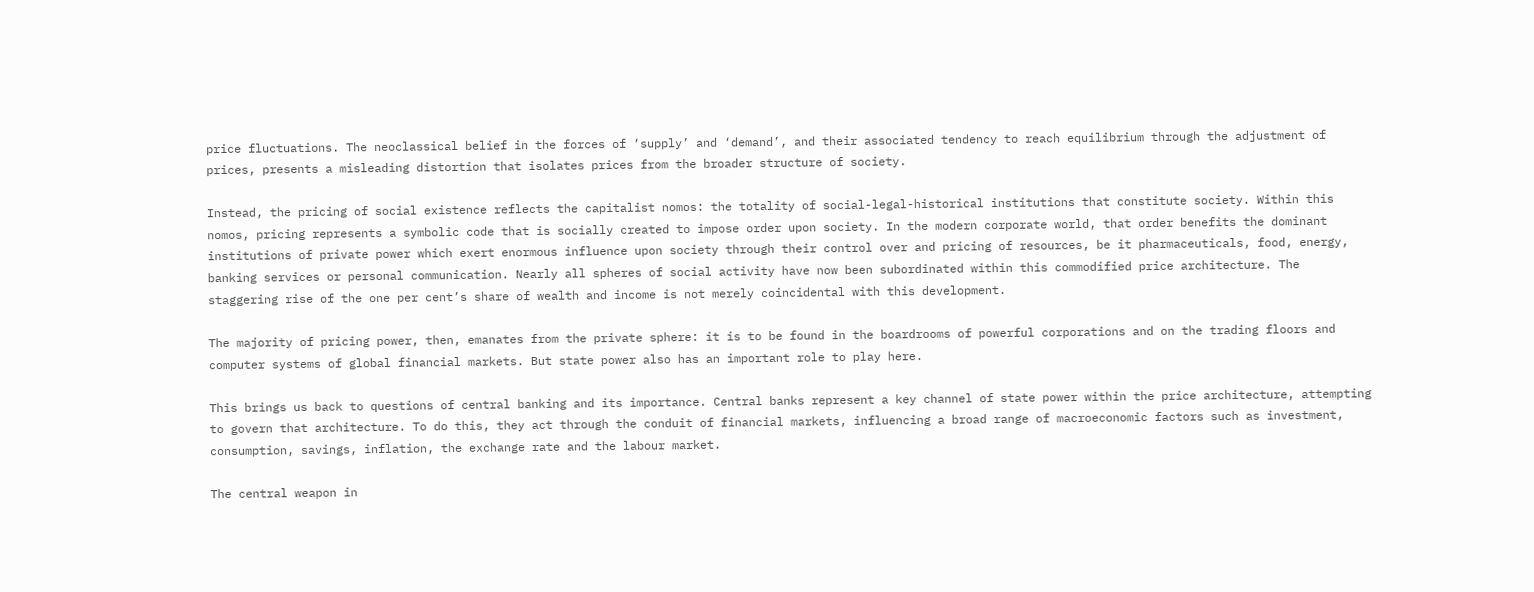price fluctuations. The neoclassical belief in the forces of ‘supply’ and ‘demand’, and their associated tendency to reach equilibrium through the adjustment of prices, presents a misleading distortion that isolates prices from the broader structure of society.

Instead, the pricing of social existence reflects the capitalist nomos: the totality of social-legal-historical institutions that constitute society. Within this nomos, pricing represents a symbolic code that is socially created to impose order upon society. In the modern corporate world, that order benefits the dominant institutions of private power which exert enormous influence upon society through their control over and pricing of resources, be it pharmaceuticals, food, energy, banking services or personal communication. Nearly all spheres of social activity have now been subordinated within this commodified price architecture. The staggering rise of the one per cent’s share of wealth and income is not merely coincidental with this development.

The majority of pricing power, then, emanates from the private sphere: it is to be found in the boardrooms of powerful corporations and on the trading floors and computer systems of global financial markets. But state power also has an important role to play here.

This brings us back to questions of central banking and its importance. Central banks represent a key channel of state power within the price architecture, attempting to govern that architecture. To do this, they act through the conduit of financial markets, influencing a broad range of macroeconomic factors such as investment, consumption, savings, inflation, the exchange rate and the labour market.

The central weapon in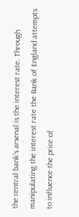the central bank’s arsenal is the interest rate. Through manipulating the interest rate the Bank of England attempts to influence the price of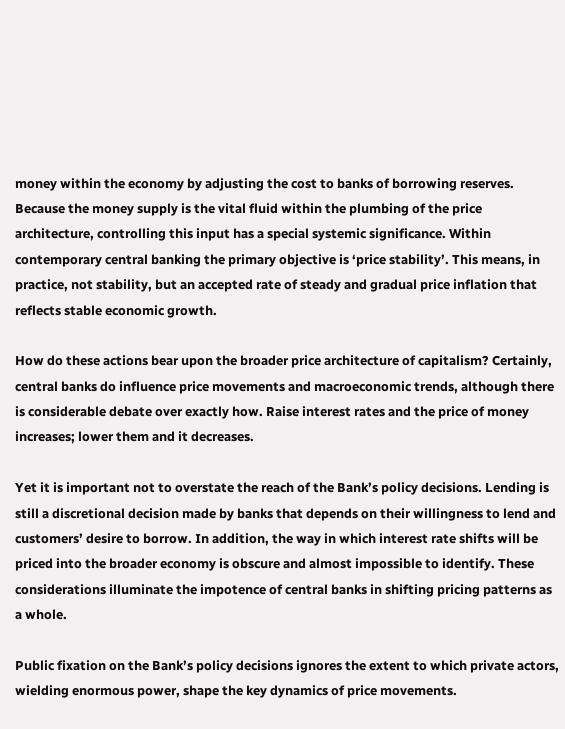money within the economy by adjusting the cost to banks of borrowing reserves. Because the money supply is the vital fluid within the plumbing of the price architecture, controlling this input has a special systemic significance. Within contemporary central banking the primary objective is ‘price stability’. This means, in practice, not stability, but an accepted rate of steady and gradual price inflation that reflects stable economic growth.

How do these actions bear upon the broader price architecture of capitalism? Certainly, central banks do influence price movements and macroeconomic trends, although there is considerable debate over exactly how. Raise interest rates and the price of money increases; lower them and it decreases.

Yet it is important not to overstate the reach of the Bank’s policy decisions. Lending is still a discretional decision made by banks that depends on their willingness to lend and customers’ desire to borrow. In addition, the way in which interest rate shifts will be priced into the broader economy is obscure and almost impossible to identify. These considerations illuminate the impotence of central banks in shifting pricing patterns as a whole.

Public fixation on the Bank’s policy decisions ignores the extent to which private actors, wielding enormous power, shape the key dynamics of price movements.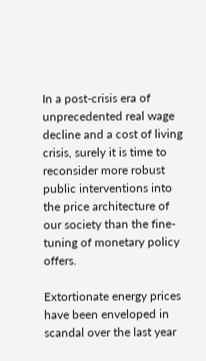In a post-crisis era of unprecedented real wage decline and a cost of living crisis, surely it is time to reconsider more robust public interventions into the price architecture of our society than the fine-tuning of monetary policy offers.

Extortionate energy prices have been enveloped in scandal over the last year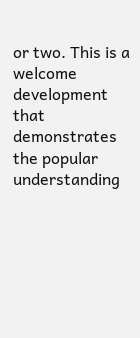or two. This is a welcome development that demonstrates the popular understanding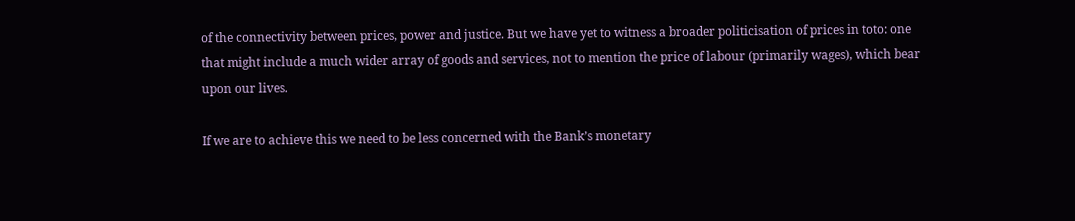of the connectivity between prices, power and justice. But we have yet to witness a broader politicisation of prices in toto: one that might include a much wider array of goods and services, not to mention the price of labour (primarily wages), which bear upon our lives.

If we are to achieve this we need to be less concerned with the Bank’s monetary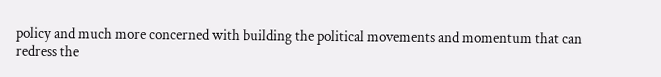policy and much more concerned with building the political movements and momentum that can redress the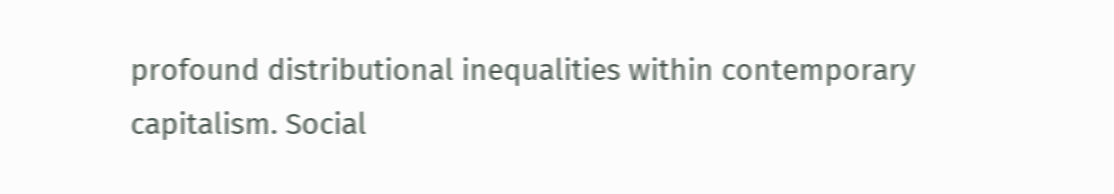profound distributional inequalities within contemporary capitalism. Social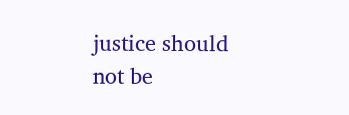justice should not be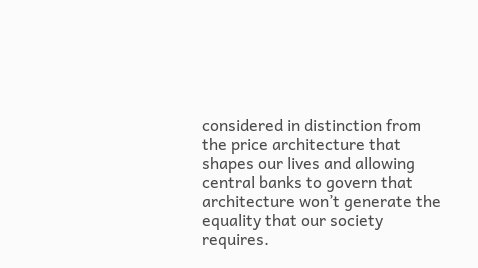considered in distinction from the price architecture that shapes our lives and allowing central banks to govern that architecture won’t generate the equality that our society requires.